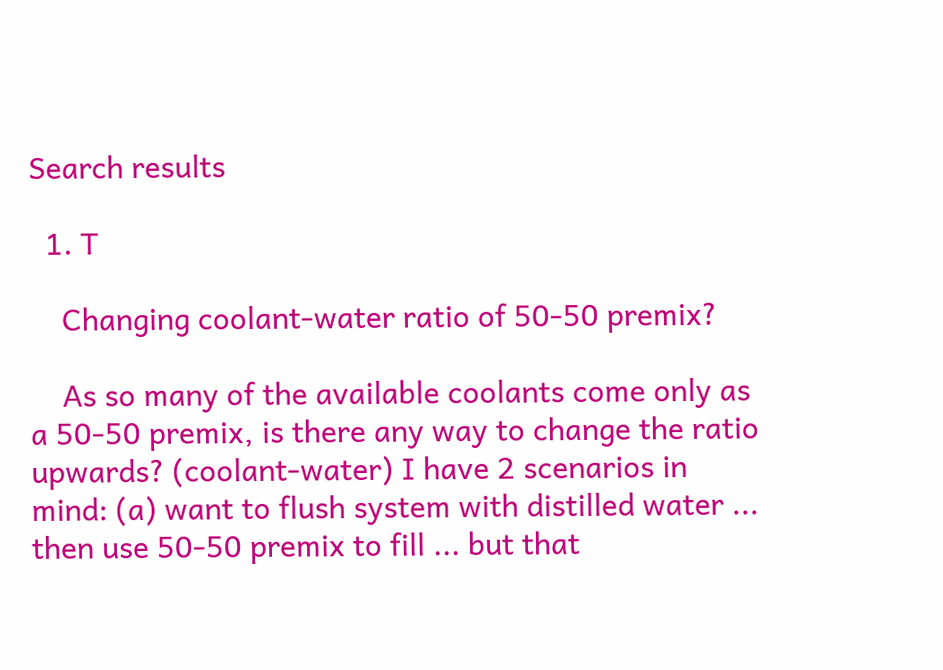Search results

  1. T

    Changing coolant-water ratio of 50-50 premix?

    As so many of the available coolants come only as a 50-50 premix, is there any way to change the ratio upwards? (coolant-water) I have 2 scenarios in mind: (a) want to flush system with distilled water ... then use 50-50 premix to fill ... but that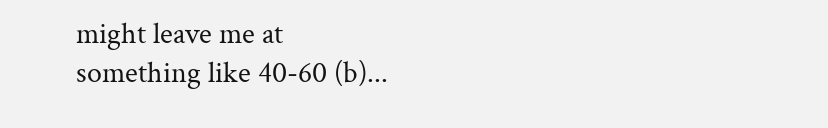might leave me at something like 40-60 (b)...